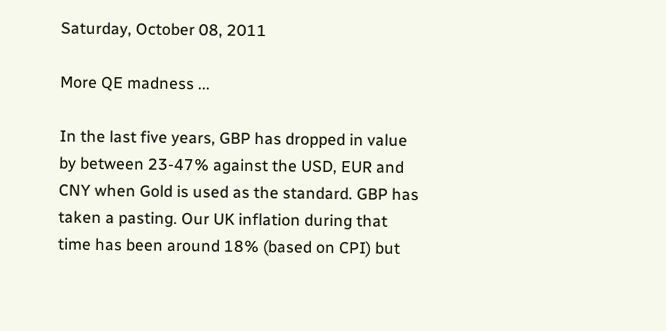Saturday, October 08, 2011

More QE madness ...

In the last five years, GBP has dropped in value by between 23-47% against the USD, EUR and CNY when Gold is used as the standard. GBP has taken a pasting. Our UK inflation during that time has been around 18% (based on CPI) but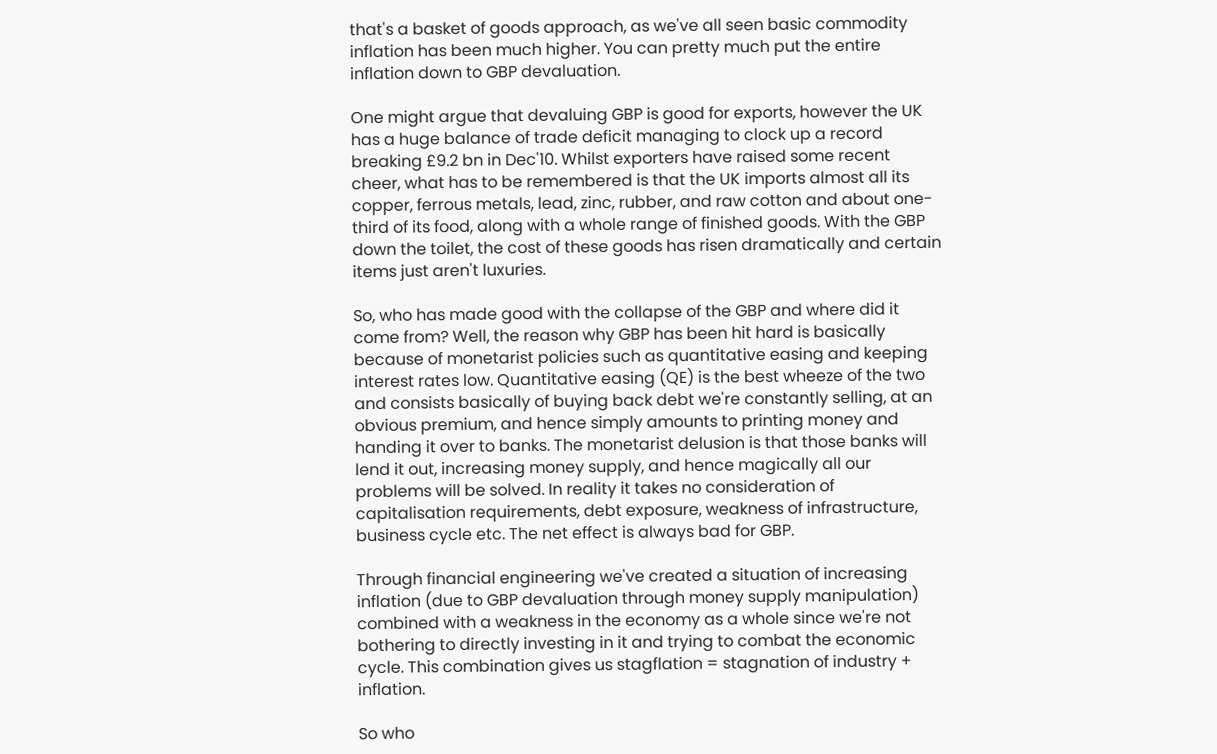that's a basket of goods approach, as we've all seen basic commodity inflation has been much higher. You can pretty much put the entire inflation down to GBP devaluation.

One might argue that devaluing GBP is good for exports, however the UK has a huge balance of trade deficit managing to clock up a record breaking £9.2 bn in Dec'10. Whilst exporters have raised some recent cheer, what has to be remembered is that the UK imports almost all its copper, ferrous metals, lead, zinc, rubber, and raw cotton and about one-third of its food, along with a whole range of finished goods. With the GBP down the toilet, the cost of these goods has risen dramatically and certain items just aren't luxuries.

So, who has made good with the collapse of the GBP and where did it come from? Well, the reason why GBP has been hit hard is basically because of monetarist policies such as quantitative easing and keeping interest rates low. Quantitative easing (QE) is the best wheeze of the two and consists basically of buying back debt we're constantly selling, at an obvious premium, and hence simply amounts to printing money and handing it over to banks. The monetarist delusion is that those banks will lend it out, increasing money supply, and hence magically all our problems will be solved. In reality it takes no consideration of capitalisation requirements, debt exposure, weakness of infrastructure, business cycle etc. The net effect is always bad for GBP.

Through financial engineering we've created a situation of increasing inflation (due to GBP devaluation through money supply manipulation) combined with a weakness in the economy as a whole since we're not bothering to directly investing in it and trying to combat the economic cycle. This combination gives us stagflation = stagnation of industry + inflation.

So who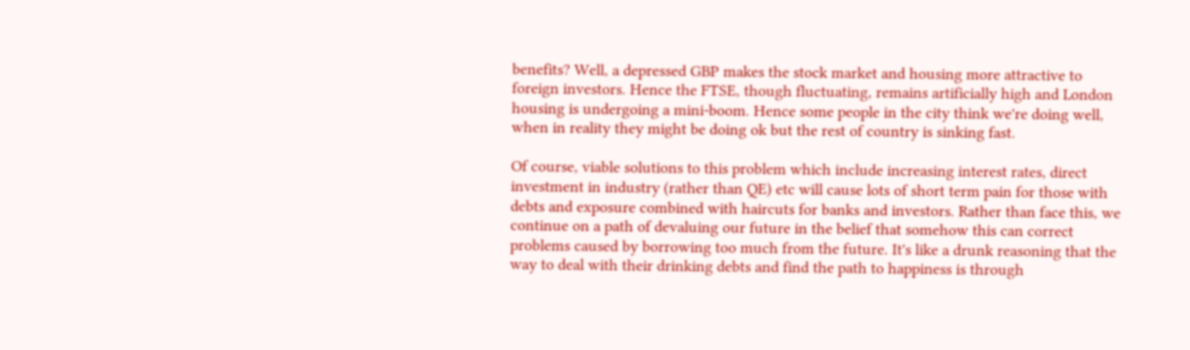benefits? Well, a depressed GBP makes the stock market and housing more attractive to foreign investors. Hence the FTSE, though fluctuating, remains artificially high and London housing is undergoing a mini-boom. Hence some people in the city think we're doing well, when in reality they might be doing ok but the rest of country is sinking fast.

Of course, viable solutions to this problem which include increasing interest rates, direct investment in industry (rather than QE) etc will cause lots of short term pain for those with debts and exposure combined with haircuts for banks and investors. Rather than face this, we continue on a path of devaluing our future in the belief that somehow this can correct problems caused by borrowing too much from the future. It's like a drunk reasoning that the way to deal with their drinking debts and find the path to happiness is through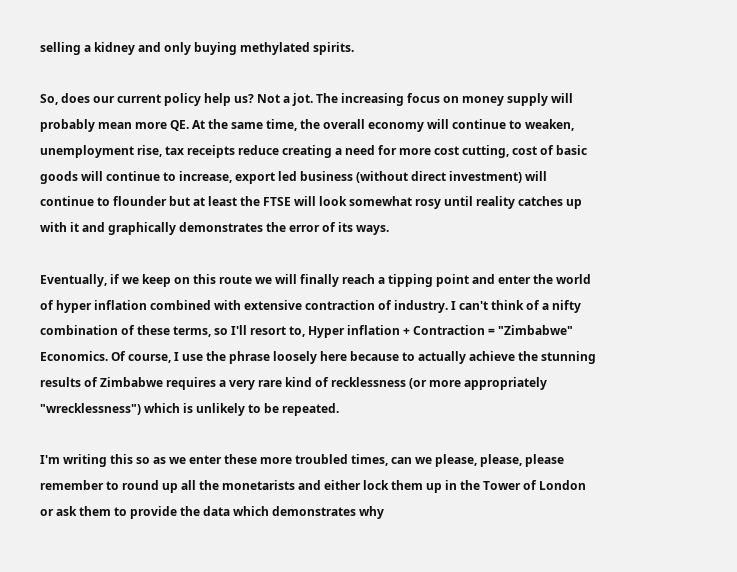selling a kidney and only buying methylated spirits.

So, does our current policy help us? Not a jot. The increasing focus on money supply will probably mean more QE. At the same time, the overall economy will continue to weaken, unemployment rise, tax receipts reduce creating a need for more cost cutting, cost of basic goods will continue to increase, export led business (without direct investment) will continue to flounder but at least the FTSE will look somewhat rosy until reality catches up with it and graphically demonstrates the error of its ways.

Eventually, if we keep on this route we will finally reach a tipping point and enter the world of hyper inflation combined with extensive contraction of industry. I can't think of a nifty combination of these terms, so I'll resort to, Hyper inflation + Contraction = "Zimbabwe" Economics. Of course, I use the phrase loosely here because to actually achieve the stunning results of Zimbabwe requires a very rare kind of recklessness (or more appropriately "wrecklessness") which is unlikely to be repeated.

I'm writing this so as we enter these more troubled times, can we please, please, please remember to round up all the monetarists and either lock them up in the Tower of London or ask them to provide the data which demonstrates why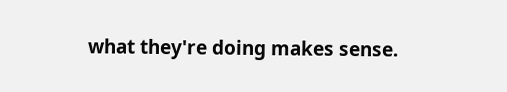what they're doing makes sense.